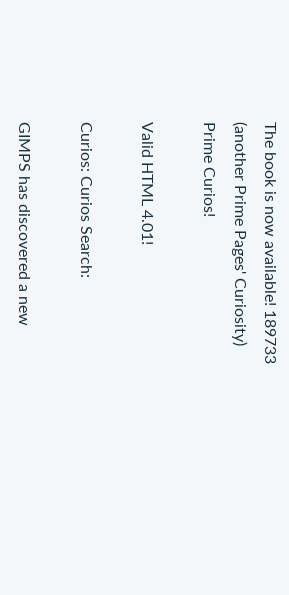The book is now available! 189733
(another Prime Pages' Curiosity)
Prime Curios!

Valid HTML 4.01!

Curios: Curios Search:

GIMPS has discovered a new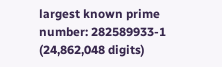largest known prime number: 282589933-1 (24,862,048 digits)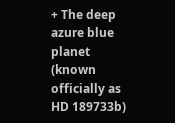+ The deep azure blue planet (known officially as HD 189733b)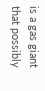is a gas giant that possibly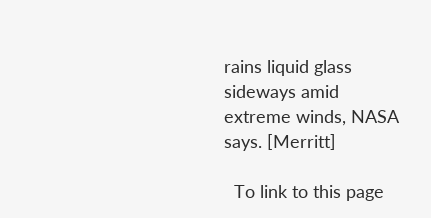rains liquid glass sideways amid extreme winds, NASA says. [Merritt]

  To link to this page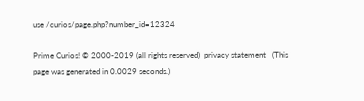use /curios/page.php?number_id=12324

Prime Curios! © 2000-2019 (all rights reserved)  privacy statement   (This page was generated in 0.0029 seconds.)